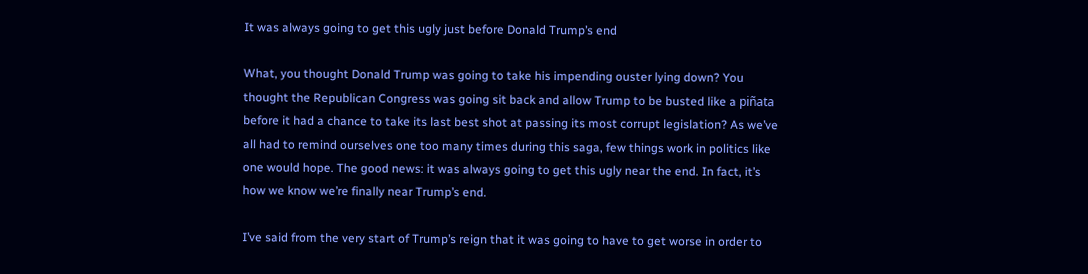It was always going to get this ugly just before Donald Trump’s end

What, you thought Donald Trump was going to take his impending ouster lying down? You thought the Republican Congress was going sit back and allow Trump to be busted like a piñata before it had a chance to take its last best shot at passing its most corrupt legislation? As we’ve all had to remind ourselves one too many times during this saga, few things work in politics like one would hope. The good news: it was always going to get this ugly near the end. In fact, it’s how we know we’re finally near Trump’s end.

I’ve said from the very start of Trump’s reign that it was going to have to get worse in order to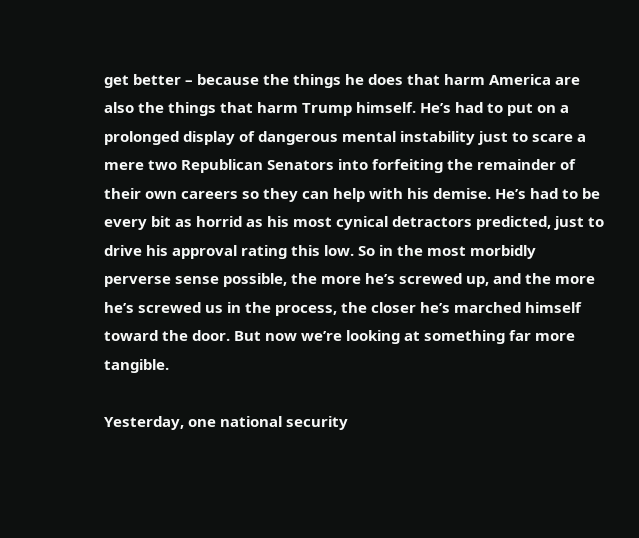get better – because the things he does that harm America are also the things that harm Trump himself. He’s had to put on a prolonged display of dangerous mental instability just to scare a mere two Republican Senators into forfeiting the remainder of their own careers so they can help with his demise. He’s had to be every bit as horrid as his most cynical detractors predicted, just to drive his approval rating this low. So in the most morbidly perverse sense possible, the more he’s screwed up, and the more he’s screwed us in the process, the closer he’s marched himself toward the door. But now we’re looking at something far more tangible.

Yesterday, one national security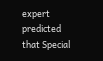expert predicted that Special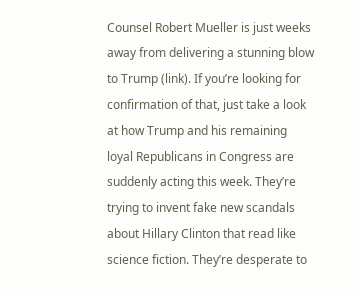Counsel Robert Mueller is just weeks away from delivering a stunning blow to Trump (link). If you’re looking for confirmation of that, just take a look at how Trump and his remaining loyal Republicans in Congress are suddenly acting this week. They’re trying to invent fake new scandals about Hillary Clinton that read like science fiction. They’re desperate to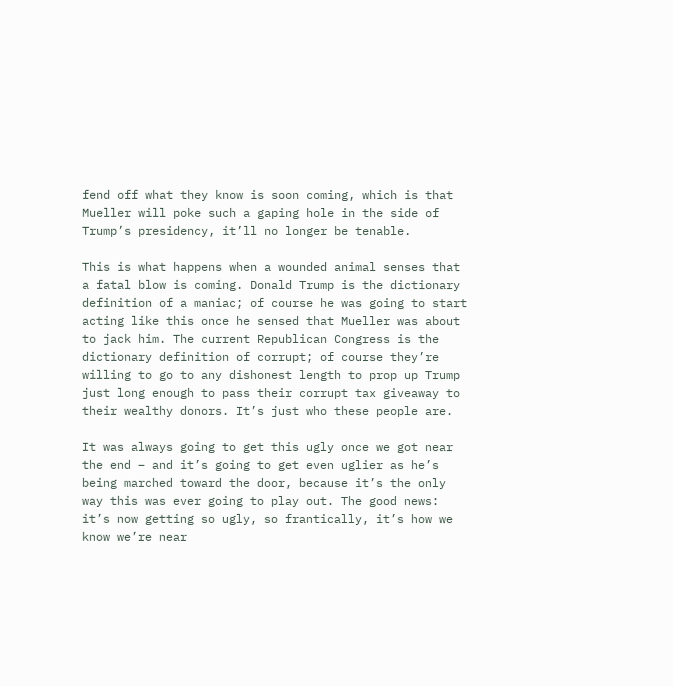fend off what they know is soon coming, which is that Mueller will poke such a gaping hole in the side of Trump’s presidency, it’ll no longer be tenable.

This is what happens when a wounded animal senses that a fatal blow is coming. Donald Trump is the dictionary definition of a maniac; of course he was going to start acting like this once he sensed that Mueller was about to jack him. The current Republican Congress is the dictionary definition of corrupt; of course they’re willing to go to any dishonest length to prop up Trump just long enough to pass their corrupt tax giveaway to their wealthy donors. It’s just who these people are.

It was always going to get this ugly once we got near the end – and it’s going to get even uglier as he’s being marched toward the door, because it’s the only way this was ever going to play out. The good news: it’s now getting so ugly, so frantically, it’s how we know we’re near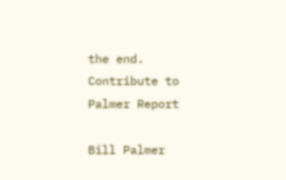the end. Contribute to Palmer Report

Bill Palmer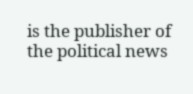is the publisher of the political news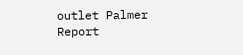outlet Palmer Report